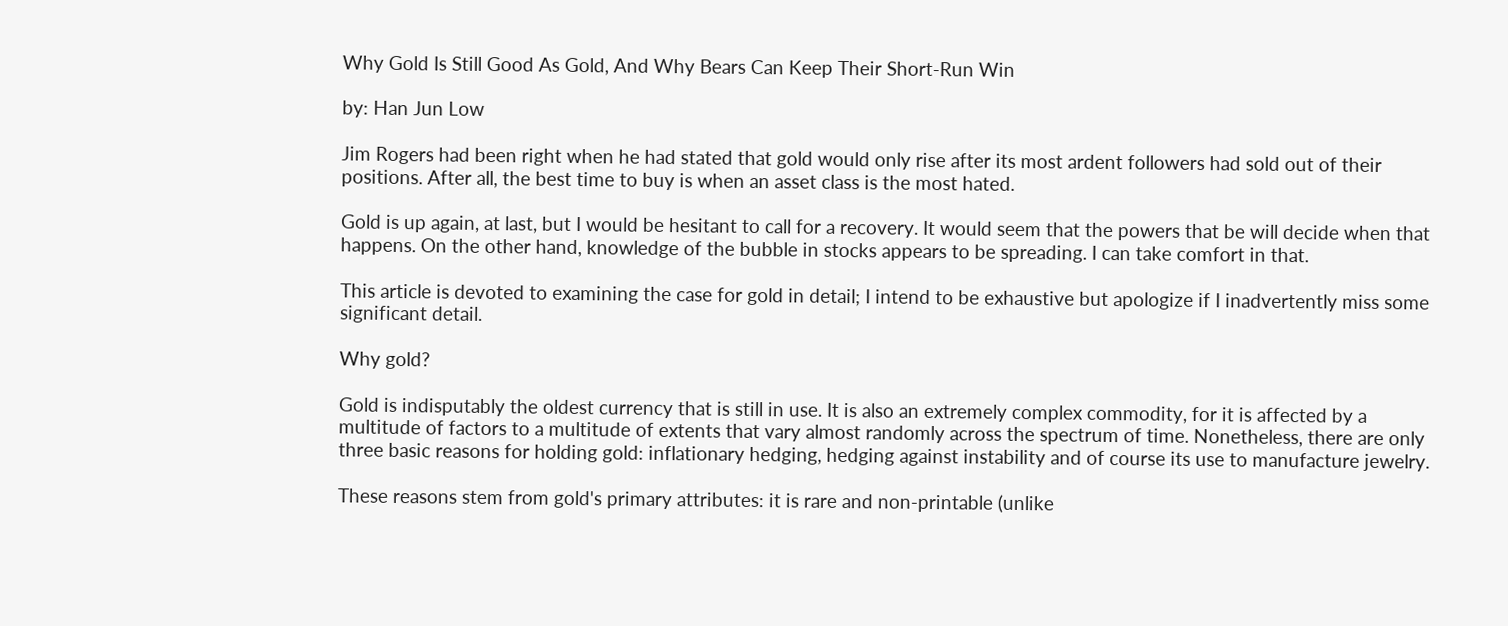Why Gold Is Still Good As Gold, And Why Bears Can Keep Their Short-Run Win

by: Han Jun Low

Jim Rogers had been right when he had stated that gold would only rise after its most ardent followers had sold out of their positions. After all, the best time to buy is when an asset class is the most hated.

Gold is up again, at last, but I would be hesitant to call for a recovery. It would seem that the powers that be will decide when that happens. On the other hand, knowledge of the bubble in stocks appears to be spreading. I can take comfort in that.

This article is devoted to examining the case for gold in detail; I intend to be exhaustive but apologize if I inadvertently miss some significant detail.

Why gold?

Gold is indisputably the oldest currency that is still in use. It is also an extremely complex commodity, for it is affected by a multitude of factors to a multitude of extents that vary almost randomly across the spectrum of time. Nonetheless, there are only three basic reasons for holding gold: inflationary hedging, hedging against instability and of course its use to manufacture jewelry.

These reasons stem from gold's primary attributes: it is rare and non-printable (unlike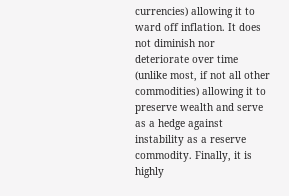currencies) allowing it to ward off inflation. It does not diminish nor deteriorate over time (unlike most, if not all other commodities) allowing it to preserve wealth and serve as a hedge against instability as a reserve commodity. Finally, it is highly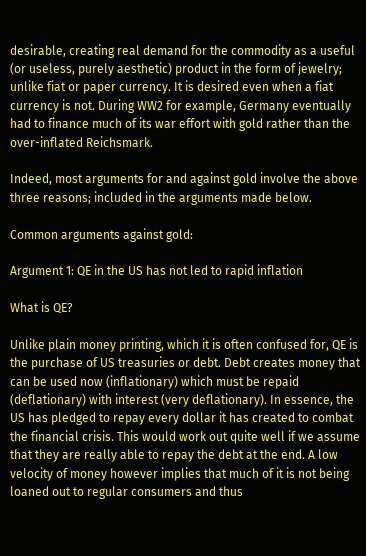desirable, creating real demand for the commodity as a useful (or useless, purely aesthetic) product in the form of jewelry; unlike fiat or paper currency. It is desired even when a fiat currency is not. During WW2 for example, Germany eventually had to finance much of its war effort with gold rather than the over-inflated Reichsmark.

Indeed, most arguments for and against gold involve the above three reasons; included in the arguments made below.

Common arguments against gold:

Argument 1: QE in the US has not led to rapid inflation

What is QE?

Unlike plain money printing, which it is often confused for, QE is the purchase of US treasuries or debt. Debt creates money that can be used now (inflationary) which must be repaid (deflationary) with interest (very deflationary). In essence, the US has pledged to repay every dollar it has created to combat the financial crisis. This would work out quite well if we assume that they are really able to repay the debt at the end. A low velocity of money however implies that much of it is not being loaned out to regular consumers and thus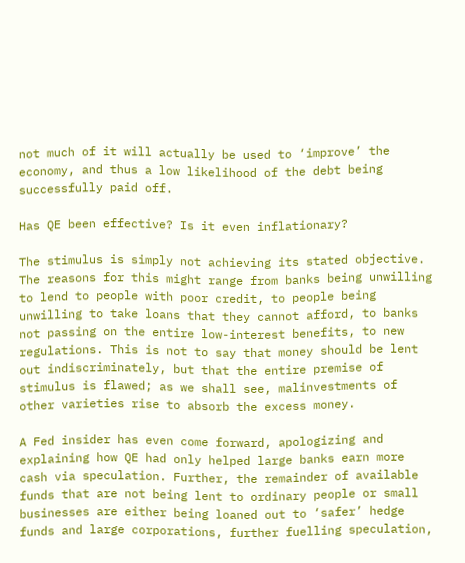not much of it will actually be used to ‘improve’ the economy, and thus a low likelihood of the debt being successfully paid off.

Has QE been effective? Is it even inflationary?

The stimulus is simply not achieving its stated objective. The reasons for this might range from banks being unwilling to lend to people with poor credit, to people being unwilling to take loans that they cannot afford, to banks not passing on the entire low-interest benefits, to new regulations. This is not to say that money should be lent out indiscriminately, but that the entire premise of stimulus is flawed; as we shall see, malinvestments of other varieties rise to absorb the excess money.

A Fed insider has even come forward, apologizing and explaining how QE had only helped large banks earn more cash via speculation. Further, the remainder of available funds that are not being lent to ordinary people or small businesses are either being loaned out to ‘safer’ hedge funds and large corporations, further fuelling speculation,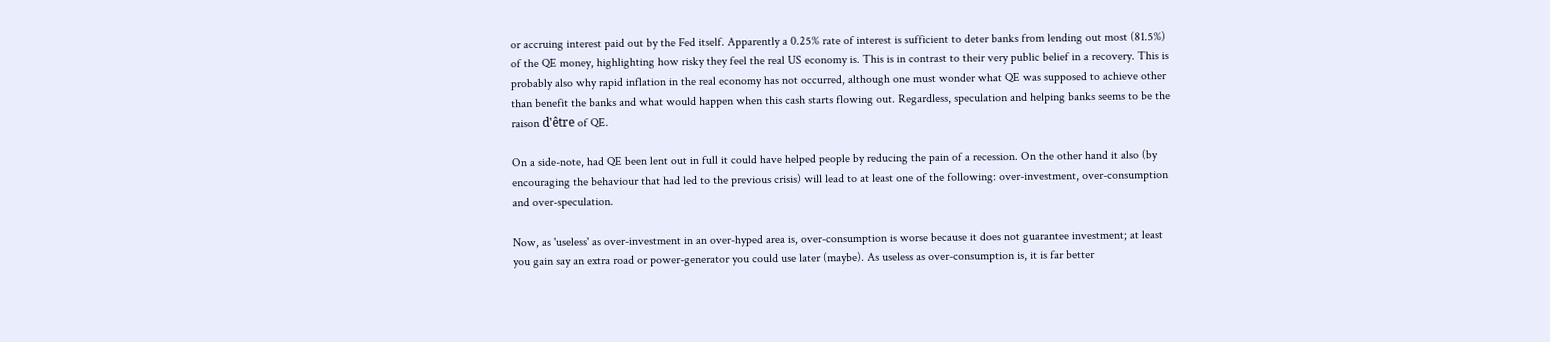or accruing interest paid out by the Fed itself. Apparently a 0.25% rate of interest is sufficient to deter banks from lending out most (81.5%) of the QE money, highlighting how risky they feel the real US economy is. This is in contrast to their very public belief in a recovery. This is probably also why rapid inflation in the real economy has not occurred, although one must wonder what QE was supposed to achieve other than benefit the banks and what would happen when this cash starts flowing out. Regardless, speculation and helping banks seems to be the raison d'être of QE.

On a side-note, had QE been lent out in full it could have helped people by reducing the pain of a recession. On the other hand it also (by encouraging the behaviour that had led to the previous crisis) will lead to at least one of the following: over-investment, over-consumption and over-speculation.

Now, as 'useless' as over-investment in an over-hyped area is, over-consumption is worse because it does not guarantee investment; at least you gain say an extra road or power-generator you could use later (maybe). As useless as over-consumption is, it is far better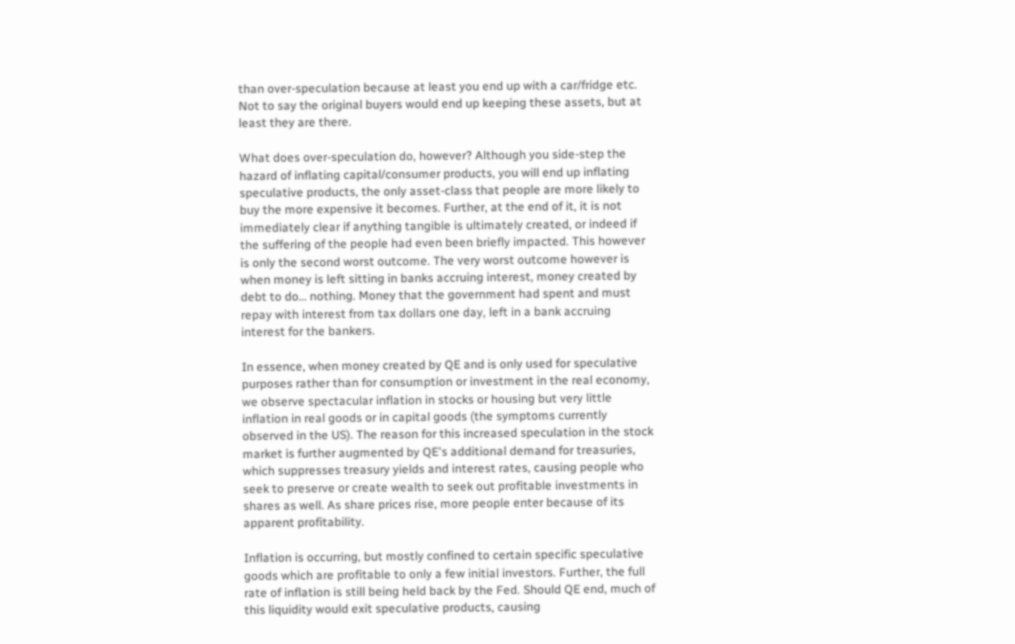than over-speculation because at least you end up with a car/fridge etc. Not to say the original buyers would end up keeping these assets, but at least they are there.

What does over-speculation do, however? Although you side-step the hazard of inflating capital/consumer products, you will end up inflating speculative products, the only asset-class that people are more likely to buy the more expensive it becomes. Further, at the end of it, it is not immediately clear if anything tangible is ultimately created, or indeed if the suffering of the people had even been briefly impacted. This however is only the second worst outcome. The very worst outcome however is when money is left sitting in banks accruing interest, money created by debt to do… nothing. Money that the government had spent and must repay with interest from tax dollars one day, left in a bank accruing interest for the bankers.

In essence, when money created by QE and is only used for speculative purposes rather than for consumption or investment in the real economy, we observe spectacular inflation in stocks or housing but very little inflation in real goods or in capital goods (the symptoms currently observed in the US). The reason for this increased speculation in the stock market is further augmented by QE's additional demand for treasuries, which suppresses treasury yields and interest rates, causing people who seek to preserve or create wealth to seek out profitable investments in shares as well. As share prices rise, more people enter because of its apparent profitability.

Inflation is occurring, but mostly confined to certain specific speculative goods which are profitable to only a few initial investors. Further, the full rate of inflation is still being held back by the Fed. Should QE end, much of this liquidity would exit speculative products, causing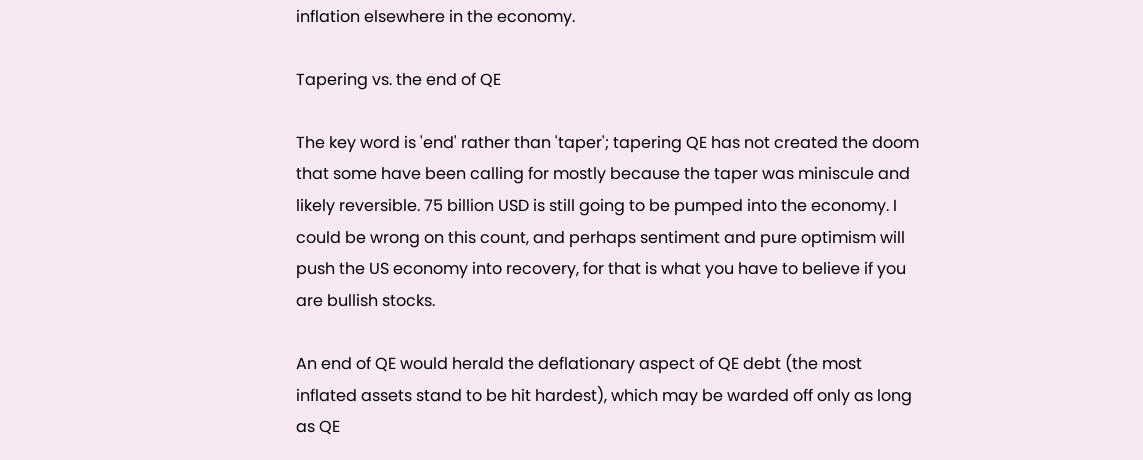inflation elsewhere in the economy.

Tapering vs. the end of QE

The key word is 'end' rather than 'taper'; tapering QE has not created the doom that some have been calling for mostly because the taper was miniscule and likely reversible. 75 billion USD is still going to be pumped into the economy. I could be wrong on this count, and perhaps sentiment and pure optimism will push the US economy into recovery, for that is what you have to believe if you are bullish stocks.

An end of QE would herald the deflationary aspect of QE debt (the most inflated assets stand to be hit hardest), which may be warded off only as long as QE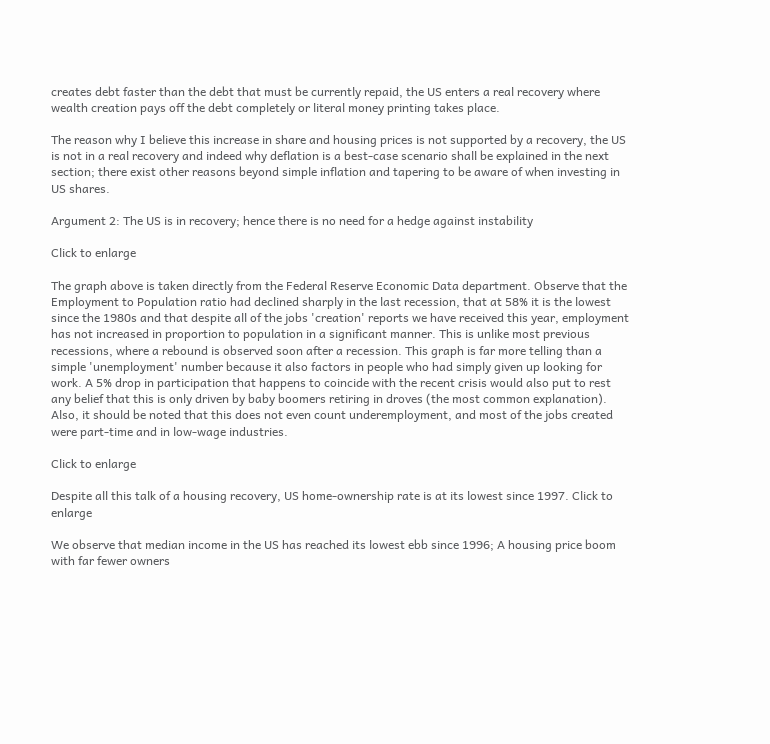creates debt faster than the debt that must be currently repaid, the US enters a real recovery where wealth creation pays off the debt completely or literal money printing takes place.

The reason why I believe this increase in share and housing prices is not supported by a recovery, the US is not in a real recovery and indeed why deflation is a best-case scenario shall be explained in the next section; there exist other reasons beyond simple inflation and tapering to be aware of when investing in US shares.

Argument 2: The US is in recovery; hence there is no need for a hedge against instability

Click to enlarge

The graph above is taken directly from the Federal Reserve Economic Data department. Observe that the Employment to Population ratio had declined sharply in the last recession, that at 58% it is the lowest since the 1980s and that despite all of the jobs 'creation' reports we have received this year, employment has not increased in proportion to population in a significant manner. This is unlike most previous recessions, where a rebound is observed soon after a recession. This graph is far more telling than a simple 'unemployment' number because it also factors in people who had simply given up looking for work. A 5% drop in participation that happens to coincide with the recent crisis would also put to rest any belief that this is only driven by baby boomers retiring in droves (the most common explanation). Also, it should be noted that this does not even count underemployment, and most of the jobs created were part-time and in low-wage industries.

Click to enlarge

Despite all this talk of a housing recovery, US home-ownership rate is at its lowest since 1997. Click to enlarge

We observe that median income in the US has reached its lowest ebb since 1996; A housing price boom with far fewer owners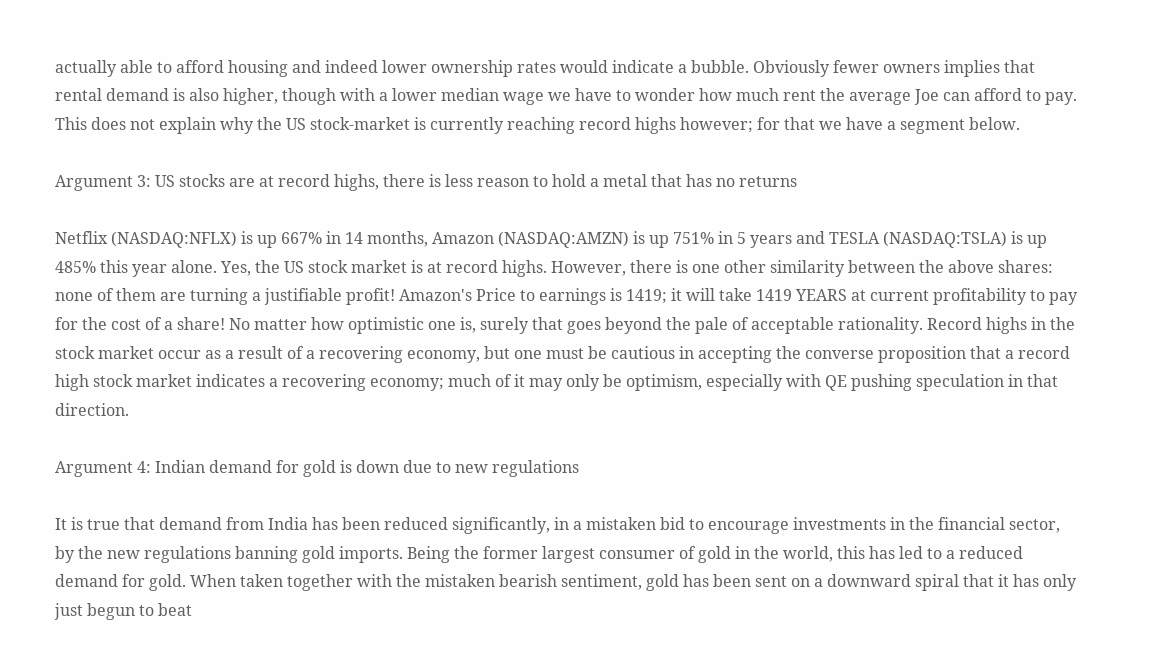actually able to afford housing and indeed lower ownership rates would indicate a bubble. Obviously fewer owners implies that rental demand is also higher, though with a lower median wage we have to wonder how much rent the average Joe can afford to pay. This does not explain why the US stock-market is currently reaching record highs however; for that we have a segment below.

Argument 3: US stocks are at record highs, there is less reason to hold a metal that has no returns

Netflix (NASDAQ:NFLX) is up 667% in 14 months, Amazon (NASDAQ:AMZN) is up 751% in 5 years and TESLA (NASDAQ:TSLA) is up 485% this year alone. Yes, the US stock market is at record highs. However, there is one other similarity between the above shares: none of them are turning a justifiable profit! Amazon's Price to earnings is 1419; it will take 1419 YEARS at current profitability to pay for the cost of a share! No matter how optimistic one is, surely that goes beyond the pale of acceptable rationality. Record highs in the stock market occur as a result of a recovering economy, but one must be cautious in accepting the converse proposition that a record high stock market indicates a recovering economy; much of it may only be optimism, especially with QE pushing speculation in that direction.

Argument 4: Indian demand for gold is down due to new regulations

It is true that demand from India has been reduced significantly, in a mistaken bid to encourage investments in the financial sector, by the new regulations banning gold imports. Being the former largest consumer of gold in the world, this has led to a reduced demand for gold. When taken together with the mistaken bearish sentiment, gold has been sent on a downward spiral that it has only just begun to beat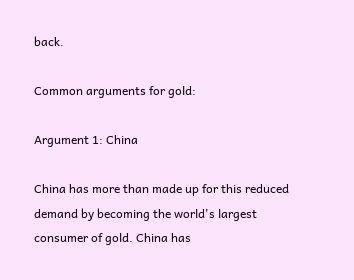back.

Common arguments for gold:

Argument 1: China

China has more than made up for this reduced demand by becoming the world's largest consumer of gold. China has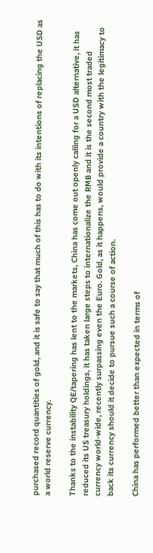purchased record quantities of gold, and it is safe to say that much of this has to do with its intentions of replacing the USD as a world reserve currency.

Thanks to the instability QE/tapering has lent to the markets, China has come out openly calling for a USD alternative, it has reduced its US treasury holdings, it has taken large steps to internationalize the RMB and it is the second most traded currency world-wide, recently surpassing even the Euro. Gold, as it happens, would provide a country with the legitimacy to back its currency should it decide to pursue such a course of action.

China has performed better than expected in terms of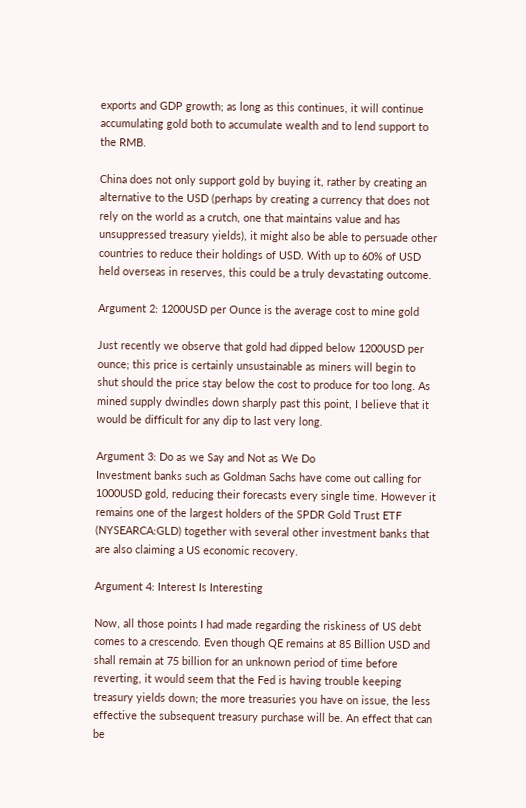exports and GDP growth; as long as this continues, it will continue accumulating gold both to accumulate wealth and to lend support to the RMB.

China does not only support gold by buying it, rather by creating an alternative to the USD (perhaps by creating a currency that does not rely on the world as a crutch, one that maintains value and has unsuppressed treasury yields), it might also be able to persuade other countries to reduce their holdings of USD. With up to 60% of USD held overseas in reserves, this could be a truly devastating outcome.

Argument 2: 1200USD per Ounce is the average cost to mine gold

Just recently we observe that gold had dipped below 1200USD per ounce; this price is certainly unsustainable as miners will begin to shut should the price stay below the cost to produce for too long. As mined supply dwindles down sharply past this point, I believe that it would be difficult for any dip to last very long.

Argument 3: Do as we Say and Not as We Do
Investment banks such as Goldman Sachs have come out calling for 1000USD gold, reducing their forecasts every single time. However it remains one of the largest holders of the SPDR Gold Trust ETF (NYSEARCA:GLD) together with several other investment banks that are also claiming a US economic recovery.

Argument 4: Interest Is Interesting

Now, all those points I had made regarding the riskiness of US debt comes to a crescendo. Even though QE remains at 85 Billion USD and shall remain at 75 billion for an unknown period of time before reverting, it would seem that the Fed is having trouble keeping treasury yields down; the more treasuries you have on issue, the less effective the subsequent treasury purchase will be. An effect that can be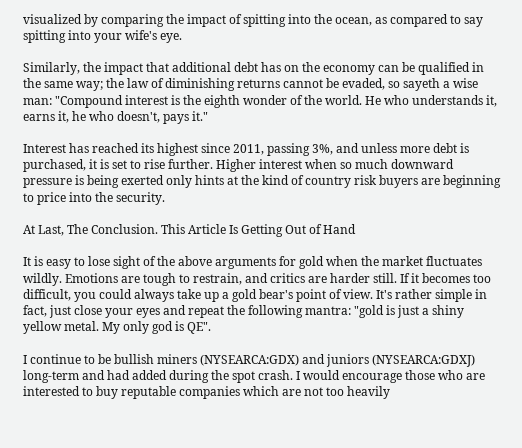visualized by comparing the impact of spitting into the ocean, as compared to say spitting into your wife's eye.

Similarly, the impact that additional debt has on the economy can be qualified in the same way; the law of diminishing returns cannot be evaded, so sayeth a wise man: "Compound interest is the eighth wonder of the world. He who understands it, earns it, he who doesn't, pays it."

Interest has reached its highest since 2011, passing 3%, and unless more debt is purchased, it is set to rise further. Higher interest when so much downward pressure is being exerted only hints at the kind of country risk buyers are beginning to price into the security.

At Last, The Conclusion. This Article Is Getting Out of Hand

It is easy to lose sight of the above arguments for gold when the market fluctuates wildly. Emotions are tough to restrain, and critics are harder still. If it becomes too difficult, you could always take up a gold bear's point of view. It's rather simple in fact, just close your eyes and repeat the following mantra: "gold is just a shiny yellow metal. My only god is QE".

I continue to be bullish miners (NYSEARCA:GDX) and juniors (NYSEARCA:GDXJ) long-term and had added during the spot crash. I would encourage those who are interested to buy reputable companies which are not too heavily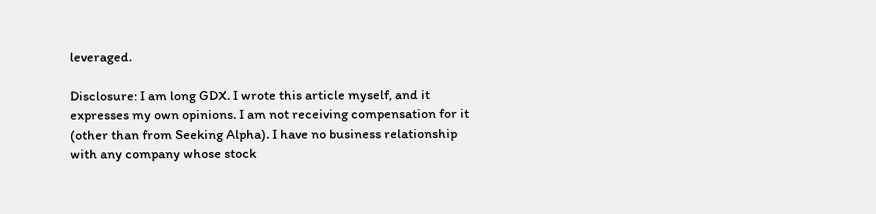leveraged.

Disclosure: I am long GDX. I wrote this article myself, and it expresses my own opinions. I am not receiving compensation for it (other than from Seeking Alpha). I have no business relationship with any company whose stock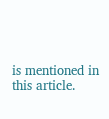is mentioned in this article.